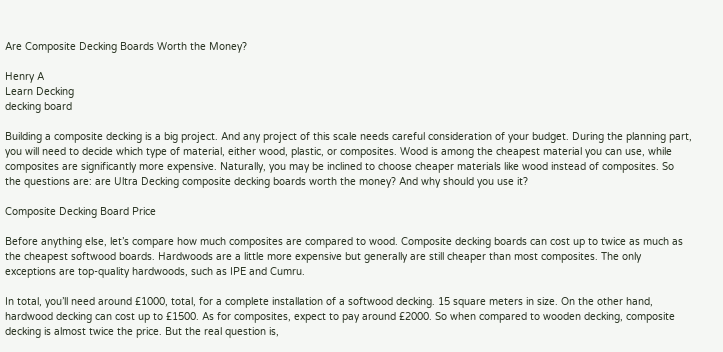Are Composite Decking Boards Worth the Money?

Henry A
Learn Decking
decking board

Building a composite decking is a big project. And any project of this scale needs careful consideration of your budget. During the planning part, you will need to decide which type of material, either wood, plastic, or composites. Wood is among the cheapest material you can use, while composites are significantly more expensive. Naturally, you may be inclined to choose cheaper materials like wood instead of composites. So the questions are: are Ultra Decking composite decking boards worth the money? And why should you use it?

Composite Decking Board Price

Before anything else, let’s compare how much composites are compared to wood. Composite decking boards can cost up to twice as much as the cheapest softwood boards. Hardwoods are a little more expensive but generally are still cheaper than most composites. The only exceptions are top-quality hardwoods, such as IPE and Cumru.

In total, you’ll need around £1000, total, for a complete installation of a softwood decking. 15 square meters in size. On the other hand, hardwood decking can cost up to £1500. As for composites, expect to pay around £2000. So when compared to wooden decking, composite decking is almost twice the price. But the real question is,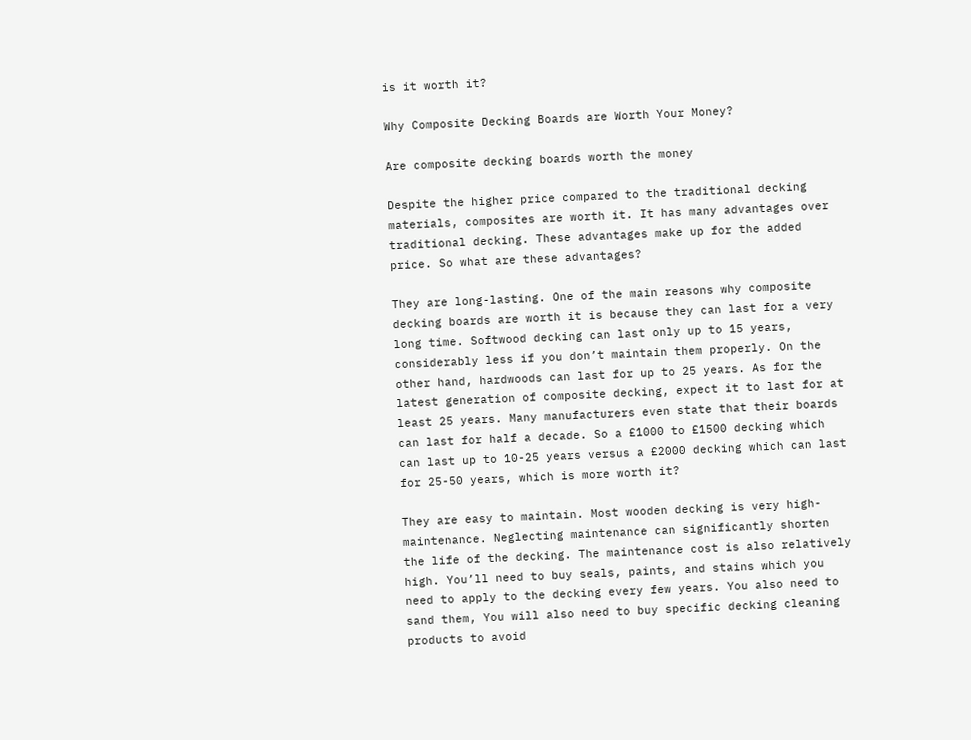is it worth it?

Why Composite Decking Boards are Worth Your Money?

Are composite decking boards worth the money

Despite the higher price compared to the traditional decking materials, composites are worth it. It has many advantages over traditional decking. These advantages make up for the added price. So what are these advantages?

They are long-lasting. One of the main reasons why composite decking boards are worth it is because they can last for a very long time. Softwood decking can last only up to 15 years, considerably less if you don’t maintain them properly. On the other hand, hardwoods can last for up to 25 years. As for the latest generation of composite decking, expect it to last for at least 25 years. Many manufacturers even state that their boards can last for half a decade. So a £1000 to £1500 decking which can last up to 10-25 years versus a £2000 decking which can last for 25-50 years, which is more worth it?

They are easy to maintain. Most wooden decking is very high-maintenance. Neglecting maintenance can significantly shorten the life of the decking. The maintenance cost is also relatively high. You’ll need to buy seals, paints, and stains which you need to apply to the decking every few years. You also need to sand them, You will also need to buy specific decking cleaning products to avoid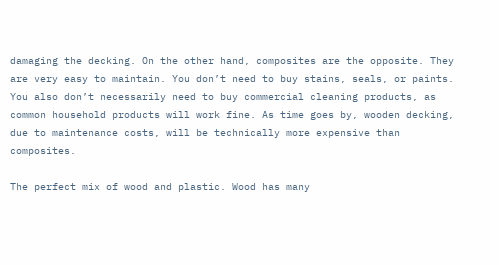damaging the decking. On the other hand, composites are the opposite. They are very easy to maintain. You don’t need to buy stains, seals, or paints. You also don’t necessarily need to buy commercial cleaning products, as common household products will work fine. As time goes by, wooden decking, due to maintenance costs, will be technically more expensive than composites.

The perfect mix of wood and plastic. Wood has many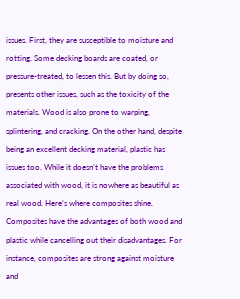issues. First, they are susceptible to moisture and rotting. Some decking boards are coated, or pressure-treated, to lessen this. But by doing so, presents other issues, such as the toxicity of the materials. Wood is also prone to warping, splintering, and cracking. On the other hand, despite being an excellent decking material, plastic has issues too. While it doesn’t have the problems associated with wood, it is nowhere as beautiful as real wood. Here’s where composites shine. Composites have the advantages of both wood and plastic while cancelling out their disadvantages. For instance, composites are strong against moisture and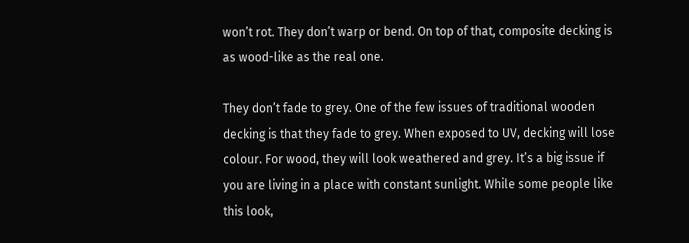won’t rot. They don’t warp or bend. On top of that, composite decking is as wood-like as the real one.

They don’t fade to grey. One of the few issues of traditional wooden decking is that they fade to grey. When exposed to UV, decking will lose colour. For wood, they will look weathered and grey. It’s a big issue if you are living in a place with constant sunlight. While some people like this look,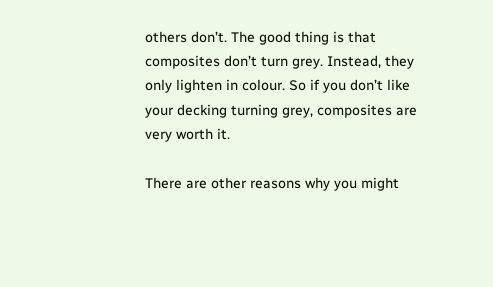others don’t. The good thing is that composites don’t turn grey. Instead, they only lighten in colour. So if you don’t like your decking turning grey, composites are very worth it.

There are other reasons why you might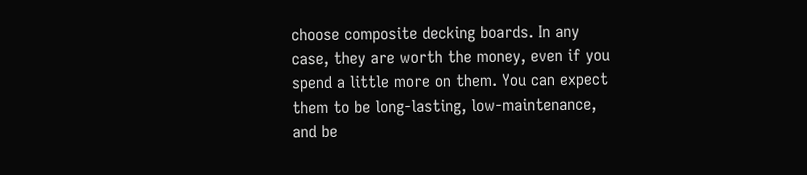choose composite decking boards. In any case, they are worth the money, even if you spend a little more on them. You can expect them to be long-lasting, low-maintenance, and be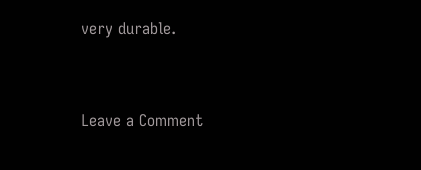very durable.


Leave a Comment